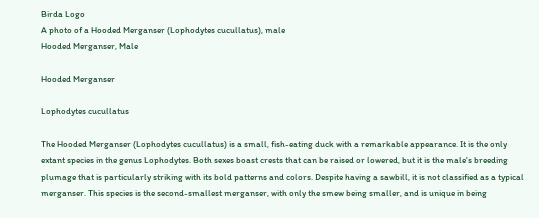Birda Logo
A photo of a Hooded Merganser (Lophodytes cucullatus), male
Hooded Merganser, Male

Hooded Merganser

Lophodytes cucullatus

The Hooded Merganser (Lophodytes cucullatus) is a small, fish-eating duck with a remarkable appearance. It is the only extant species in the genus Lophodytes. Both sexes boast crests that can be raised or lowered, but it is the male's breeding plumage that is particularly striking with its bold patterns and colors. Despite having a sawbill, it is not classified as a typical merganser. This species is the second-smallest merganser, with only the smew being smaller, and is unique in being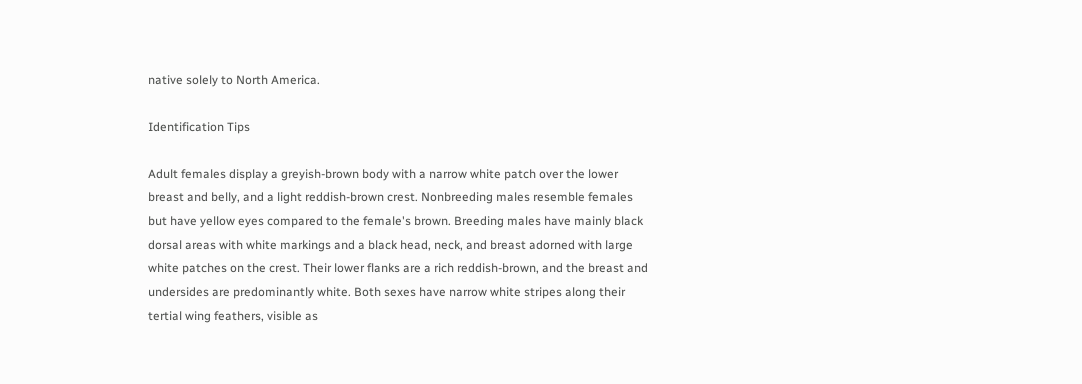native solely to North America.

Identification Tips

Adult females display a greyish-brown body with a narrow white patch over the lower breast and belly, and a light reddish-brown crest. Nonbreeding males resemble females but have yellow eyes compared to the female's brown. Breeding males have mainly black dorsal areas with white markings and a black head, neck, and breast adorned with large white patches on the crest. Their lower flanks are a rich reddish-brown, and the breast and undersides are predominantly white. Both sexes have narrow white stripes along their tertial wing feathers, visible as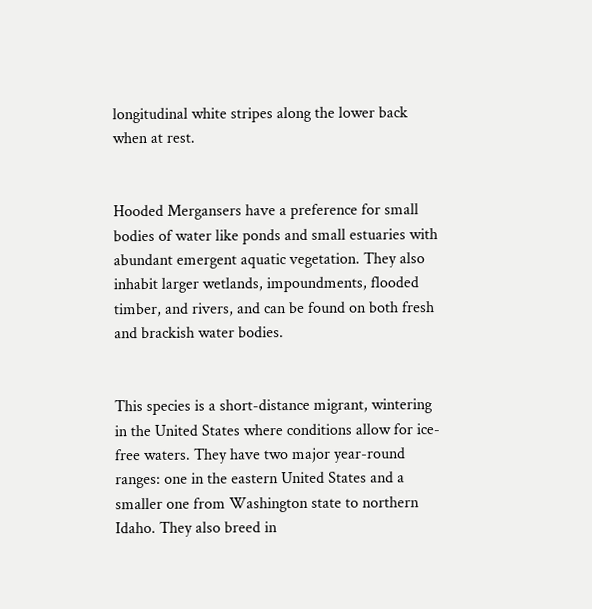longitudinal white stripes along the lower back when at rest.


Hooded Mergansers have a preference for small bodies of water like ponds and small estuaries with abundant emergent aquatic vegetation. They also inhabit larger wetlands, impoundments, flooded timber, and rivers, and can be found on both fresh and brackish water bodies.


This species is a short-distance migrant, wintering in the United States where conditions allow for ice-free waters. They have two major year-round ranges: one in the eastern United States and a smaller one from Washington state to northern Idaho. They also breed in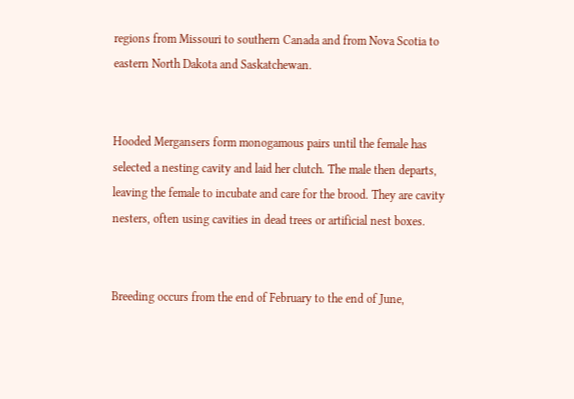regions from Missouri to southern Canada and from Nova Scotia to eastern North Dakota and Saskatchewan.


Hooded Mergansers form monogamous pairs until the female has selected a nesting cavity and laid her clutch. The male then departs, leaving the female to incubate and care for the brood. They are cavity nesters, often using cavities in dead trees or artificial nest boxes.


Breeding occurs from the end of February to the end of June,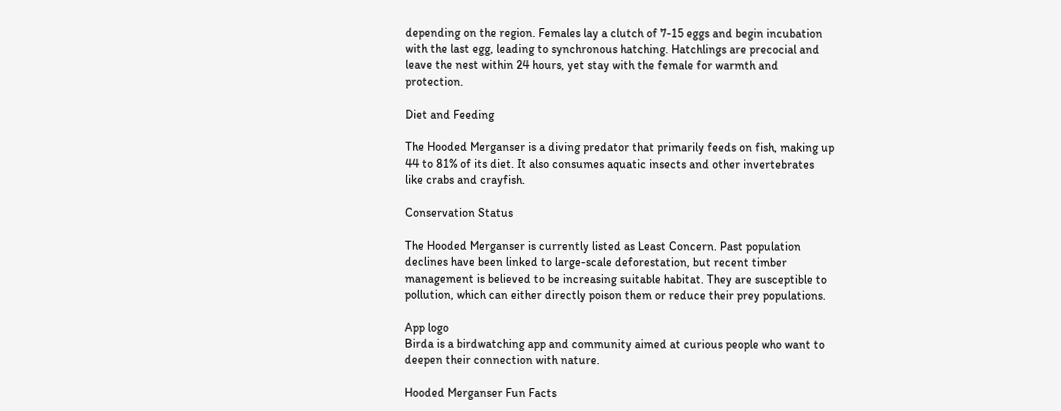depending on the region. Females lay a clutch of 7-15 eggs and begin incubation with the last egg, leading to synchronous hatching. Hatchlings are precocial and leave the nest within 24 hours, yet stay with the female for warmth and protection.

Diet and Feeding

The Hooded Merganser is a diving predator that primarily feeds on fish, making up 44 to 81% of its diet. It also consumes aquatic insects and other invertebrates like crabs and crayfish.

Conservation Status

The Hooded Merganser is currently listed as Least Concern. Past population declines have been linked to large-scale deforestation, but recent timber management is believed to be increasing suitable habitat. They are susceptible to pollution, which can either directly poison them or reduce their prey populations.

App logo
Birda is a birdwatching app and community aimed at curious people who want to deepen their connection with nature.

Hooded Merganser Fun Facts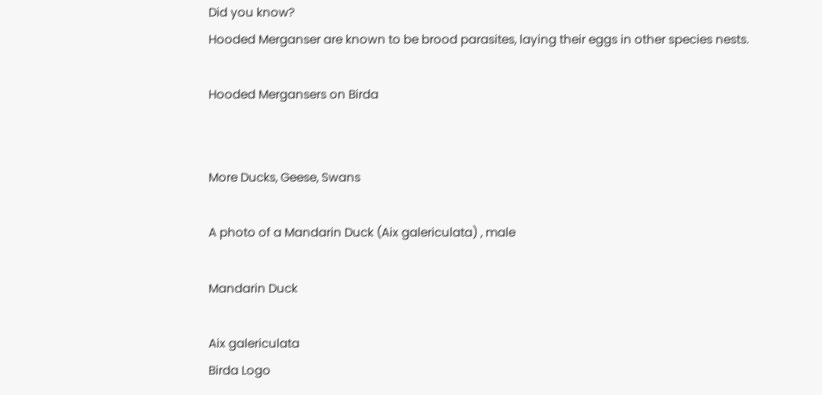Did you know?
Hooded Merganser are known to be brood parasites, laying their eggs in other species nests.

Hooded Mergansers on Birda


More Ducks, Geese, Swans

A photo of a Mandarin Duck (Aix galericulata) , male

Mandarin Duck

Aix galericulata
Birda Logo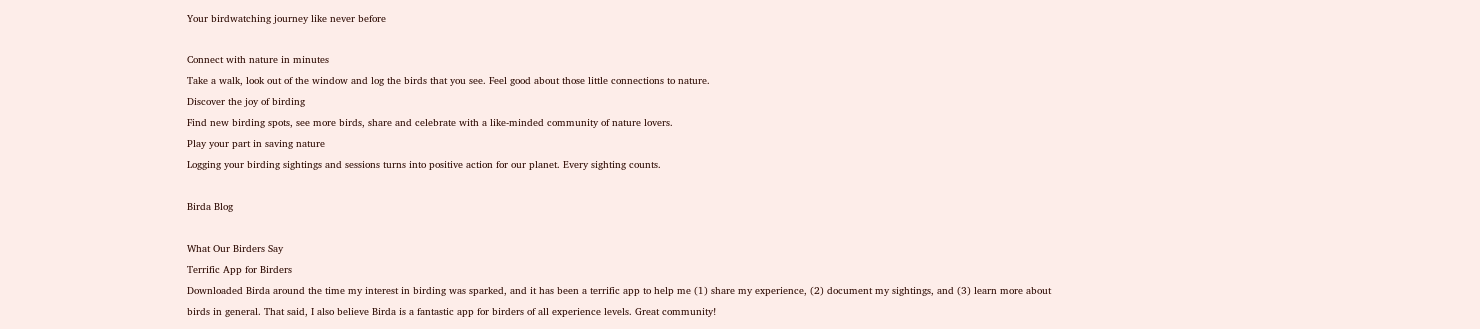Your birdwatching journey like never before

Connect with nature in minutes
Take a walk, look out of the window and log the birds that you see. Feel good about those little connections to nature.
Discover the joy of birding
Find new birding spots, see more birds, share and celebrate with a like-minded community of nature lovers.
Play your part in saving nature
Logging your birding sightings and sessions turns into positive action for our planet. Every sighting counts.

Birda Blog

What Our Birders Say
Terrific App for Birders
Downloaded Birda around the time my interest in birding was sparked, and it has been a terrific app to help me (1) share my experience, (2) document my sightings, and (3) learn more about birds in general. That said, I also believe Birda is a fantastic app for birders of all experience levels. Great community!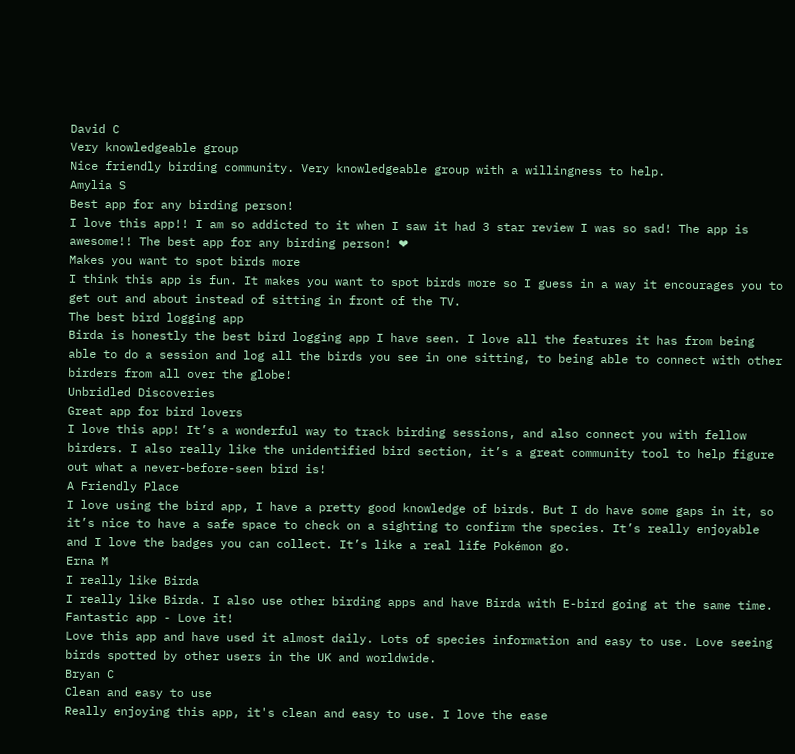David C
Very knowledgeable group
Nice friendly birding community. Very knowledgeable group with a willingness to help.
Amylia S
Best app for any birding person!
I love this app!! I am so addicted to it when I saw it had 3 star review I was so sad! The app is awesome!! The best app for any birding person! ❤
Makes you want to spot birds more
I think this app is fun. It makes you want to spot birds more so I guess in a way it encourages you to get out and about instead of sitting in front of the TV.
The best bird logging app
Birda is honestly the best bird logging app I have seen. I love all the features it has from being able to do a session and log all the birds you see in one sitting, to being able to connect with other birders from all over the globe!
Unbridled Discoveries
Great app for bird lovers
I love this app! It’s a wonderful way to track birding sessions, and also connect you with fellow birders. I also really like the unidentified bird section, it’s a great community tool to help figure out what a never-before-seen bird is!
A Friendly Place
I love using the bird app, I have a pretty good knowledge of birds. But I do have some gaps in it, so it’s nice to have a safe space to check on a sighting to confirm the species. It’s really enjoyable and I love the badges you can collect. It’s like a real life Pokémon go.
Erna M
I really like Birda
I really like Birda. I also use other birding apps and have Birda with E-bird going at the same time.
Fantastic app - Love it!
Love this app and have used it almost daily. Lots of species information and easy to use. Love seeing birds spotted by other users in the UK and worldwide.
Bryan C
Clean and easy to use
Really enjoying this app, it's clean and easy to use. I love the ease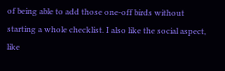of being able to add those one-off birds without starting a whole checklist. I also like the social aspect, like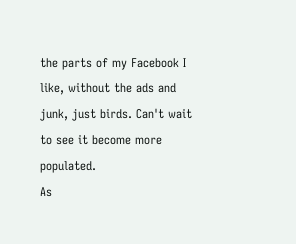the parts of my Facebook I like, without the ads and junk, just birds. Can't wait to see it become more populated.
As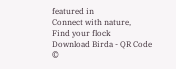featured in
Connect with nature,
Find your flock
Download Birda - QR Code
©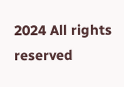2024 All rights reserved